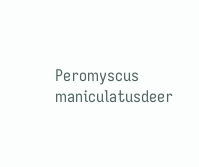Peromyscus maniculatusdeer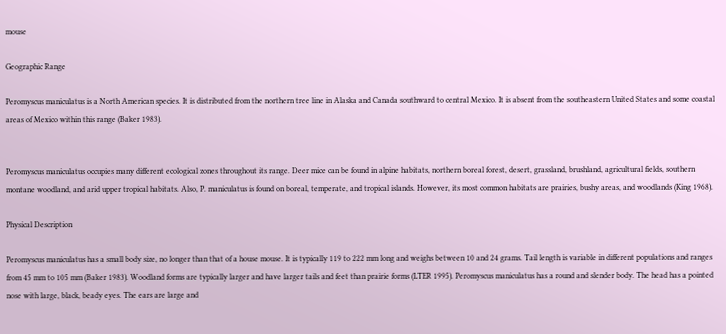mouse

Geographic Range

Peromyscus maniculatus is a North American species. It is distributed from the northern tree line in Alaska and Canada southward to central Mexico. It is absent from the southeastern United States and some coastal areas of Mexico within this range (Baker 1983).


Peromyscus maniculatus occupies many different ecological zones throughout its range. Deer mice can be found in alpine habitats, northern boreal forest, desert, grassland, brushland, agricultural fields, southern montane woodland, and arid upper tropical habitats. Also, P. maniculatus is found on boreal, temperate, and tropical islands. However, its most common habitats are prairies, bushy areas, and woodlands (King 1968).

Physical Description

Peromyscus maniculatus has a small body size, no longer than that of a house mouse. It is typically 119 to 222 mm long and weighs between 10 and 24 grams. Tail length is variable in different populations and ranges from 45 mm to 105 mm (Baker 1983). Woodland forms are typically larger and have larger tails and feet than prairie forms (LTER 1995). Peromyscus maniculatus has a round and slender body. The head has a pointed nose with large, black, beady eyes. The ears are large and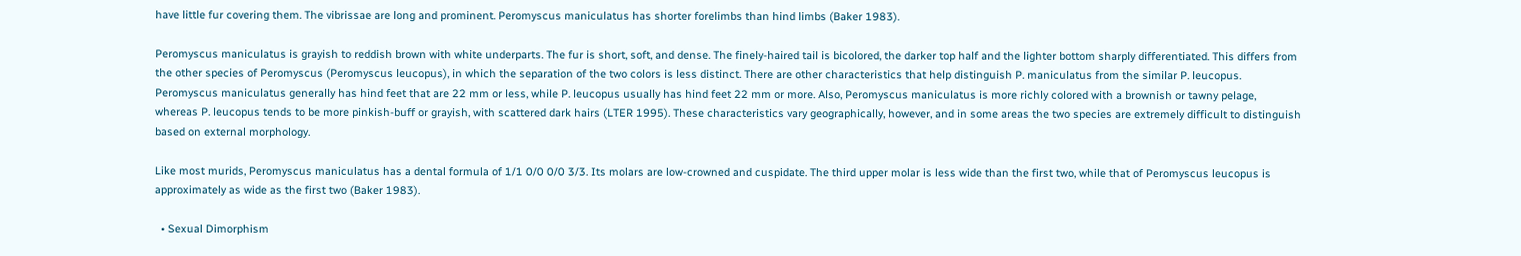have little fur covering them. The vibrissae are long and prominent. Peromyscus maniculatus has shorter forelimbs than hind limbs (Baker 1983).

Peromyscus maniculatus is grayish to reddish brown with white underparts. The fur is short, soft, and dense. The finely-haired tail is bicolored, the darker top half and the lighter bottom sharply differentiated. This differs from the other species of Peromyscus (Peromyscus leucopus), in which the separation of the two colors is less distinct. There are other characteristics that help distinguish P. maniculatus from the similar P. leucopus. Peromyscus maniculatus generally has hind feet that are 22 mm or less, while P. leucopus usually has hind feet 22 mm or more. Also, Peromyscus maniculatus is more richly colored with a brownish or tawny pelage, whereas P. leucopus tends to be more pinkish-buff or grayish, with scattered dark hairs (LTER 1995). These characteristics vary geographically, however, and in some areas the two species are extremely difficult to distinguish based on external morphology.

Like most murids, Peromyscus maniculatus has a dental formula of 1/1 0/0 0/0 3/3. Its molars are low-crowned and cuspidate. The third upper molar is less wide than the first two, while that of Peromyscus leucopus is approximately as wide as the first two (Baker 1983).

  • Sexual Dimorphism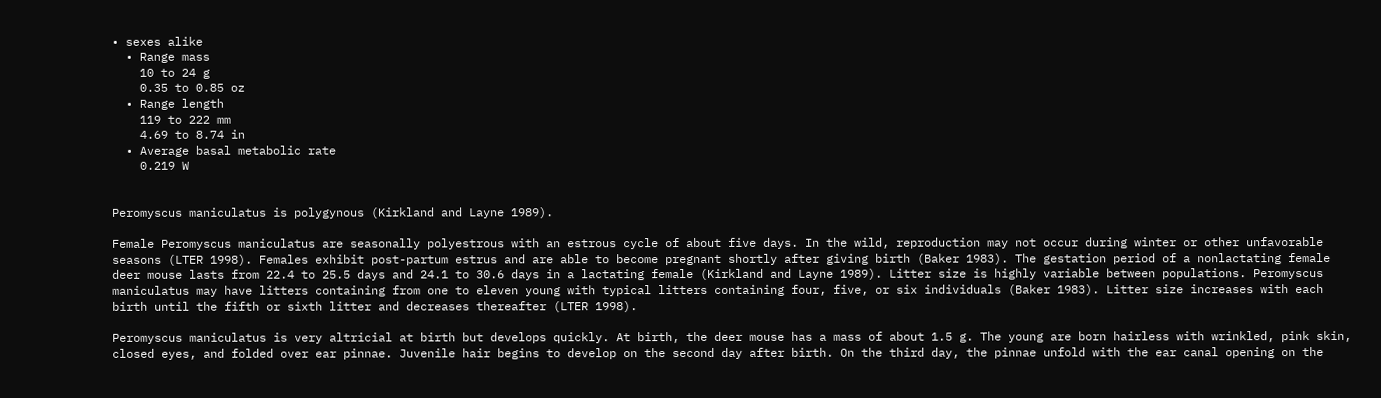• sexes alike
  • Range mass
    10 to 24 g
    0.35 to 0.85 oz
  • Range length
    119 to 222 mm
    4.69 to 8.74 in
  • Average basal metabolic rate
    0.219 W


Peromyscus maniculatus is polygynous (Kirkland and Layne 1989).

Female Peromyscus maniculatus are seasonally polyestrous with an estrous cycle of about five days. In the wild, reproduction may not occur during winter or other unfavorable seasons (LTER 1998). Females exhibit post-partum estrus and are able to become pregnant shortly after giving birth (Baker 1983). The gestation period of a nonlactating female deer mouse lasts from 22.4 to 25.5 days and 24.1 to 30.6 days in a lactating female (Kirkland and Layne 1989). Litter size is highly variable between populations. Peromyscus maniculatus may have litters containing from one to eleven young with typical litters containing four, five, or six individuals (Baker 1983). Litter size increases with each birth until the fifth or sixth litter and decreases thereafter (LTER 1998).

Peromyscus maniculatus is very altricial at birth but develops quickly. At birth, the deer mouse has a mass of about 1.5 g. The young are born hairless with wrinkled, pink skin, closed eyes, and folded over ear pinnae. Juvenile hair begins to develop on the second day after birth. On the third day, the pinnae unfold with the ear canal opening on the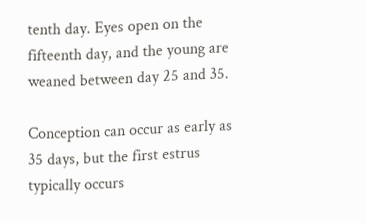tenth day. Eyes open on the fifteenth day, and the young are weaned between day 25 and 35.

Conception can occur as early as 35 days, but the first estrus typically occurs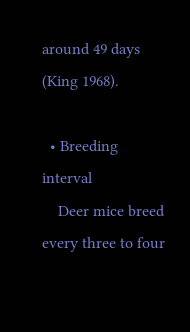around 49 days (King 1968).

  • Breeding interval
    Deer mice breed every three to four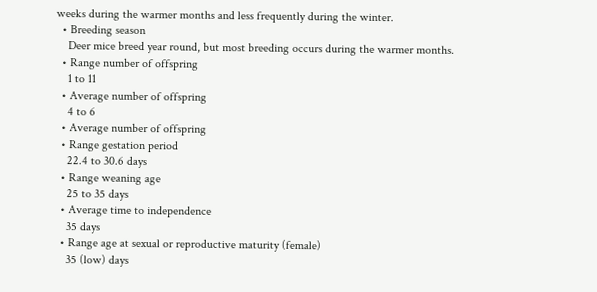weeks during the warmer months and less frequently during the winter.
  • Breeding season
    Deer mice breed year round, but most breeding occurs during the warmer months.
  • Range number of offspring
    1 to 11
  • Average number of offspring
    4 to 6
  • Average number of offspring
  • Range gestation period
    22.4 to 30.6 days
  • Range weaning age
    25 to 35 days
  • Average time to independence
    35 days
  • Range age at sexual or reproductive maturity (female)
    35 (low) days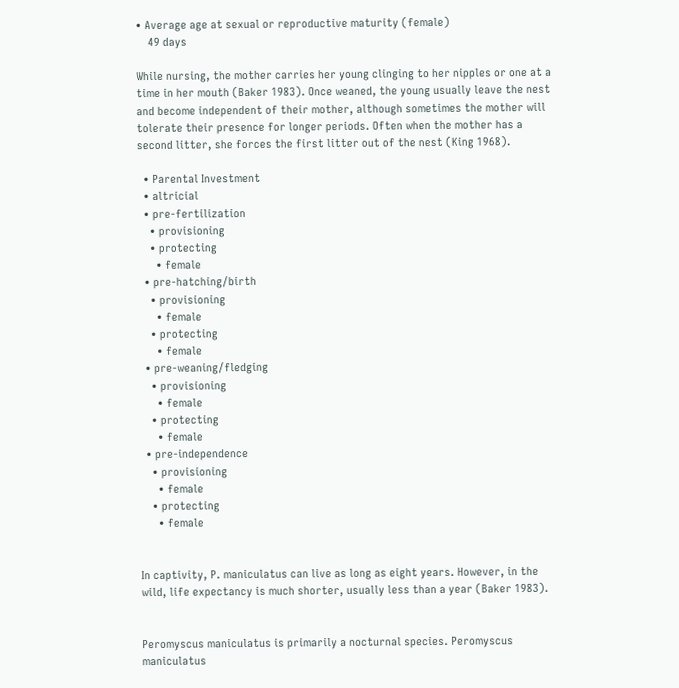• Average age at sexual or reproductive maturity (female)
    49 days

While nursing, the mother carries her young clinging to her nipples or one at a time in her mouth (Baker 1983). Once weaned, the young usually leave the nest and become independent of their mother, although sometimes the mother will tolerate their presence for longer periods. Often when the mother has a second litter, she forces the first litter out of the nest (King 1968).

  • Parental Investment
  • altricial
  • pre-fertilization
    • provisioning
    • protecting
      • female
  • pre-hatching/birth
    • provisioning
      • female
    • protecting
      • female
  • pre-weaning/fledging
    • provisioning
      • female
    • protecting
      • female
  • pre-independence
    • provisioning
      • female
    • protecting
      • female


In captivity, P. maniculatus can live as long as eight years. However, in the wild, life expectancy is much shorter, usually less than a year (Baker 1983).


Peromyscus maniculatus is primarily a nocturnal species. Peromyscus maniculatus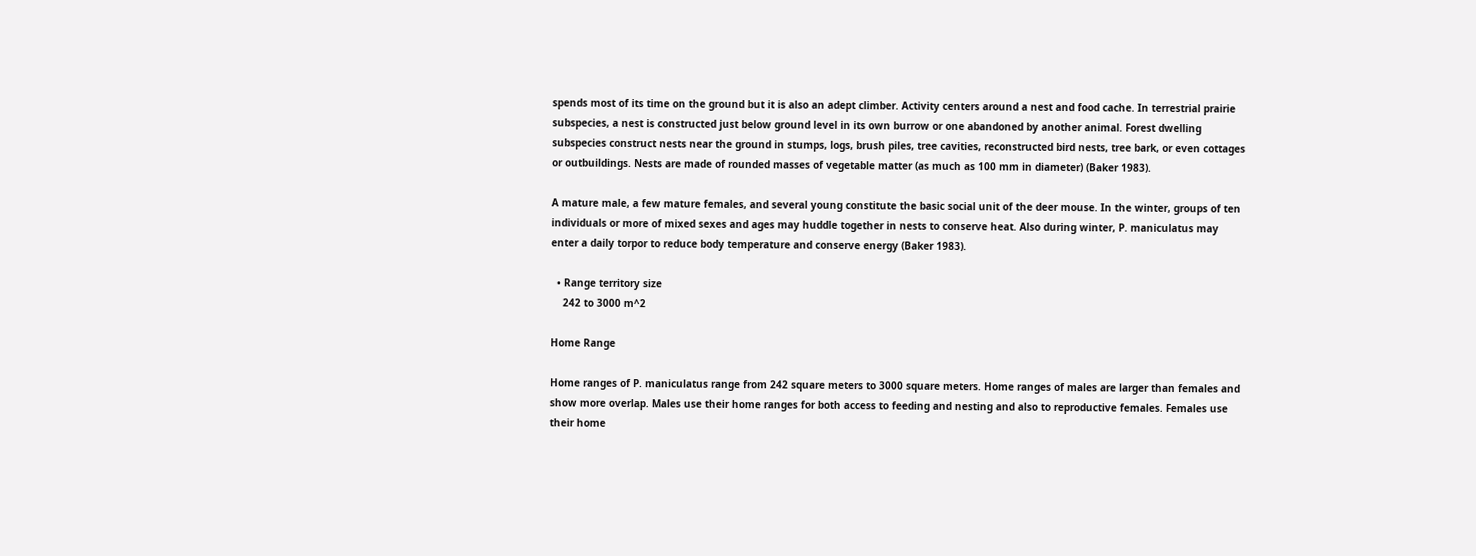spends most of its time on the ground but it is also an adept climber. Activity centers around a nest and food cache. In terrestrial prairie subspecies, a nest is constructed just below ground level in its own burrow or one abandoned by another animal. Forest dwelling subspecies construct nests near the ground in stumps, logs, brush piles, tree cavities, reconstructed bird nests, tree bark, or even cottages or outbuildings. Nests are made of rounded masses of vegetable matter (as much as 100 mm in diameter) (Baker 1983).

A mature male, a few mature females, and several young constitute the basic social unit of the deer mouse. In the winter, groups of ten individuals or more of mixed sexes and ages may huddle together in nests to conserve heat. Also during winter, P. maniculatus may enter a daily torpor to reduce body temperature and conserve energy (Baker 1983).

  • Range territory size
    242 to 3000 m^2

Home Range

Home ranges of P. maniculatus range from 242 square meters to 3000 square meters. Home ranges of males are larger than females and show more overlap. Males use their home ranges for both access to feeding and nesting and also to reproductive females. Females use their home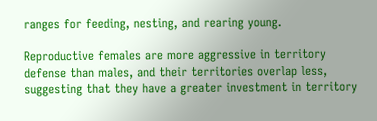ranges for feeding, nesting, and rearing young.

Reproductive females are more aggressive in territory defense than males, and their territories overlap less, suggesting that they have a greater investment in territory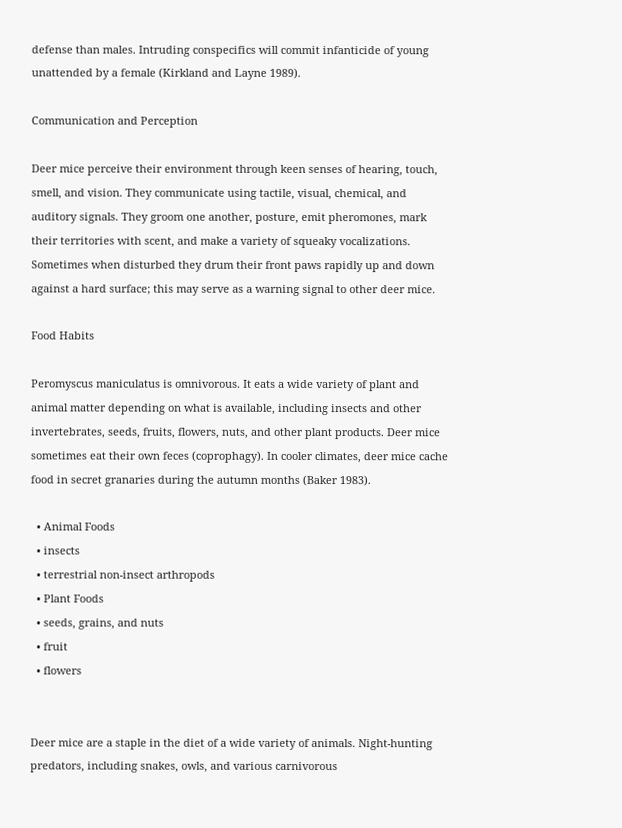defense than males. Intruding conspecifics will commit infanticide of young unattended by a female (Kirkland and Layne 1989).

Communication and Perception

Deer mice perceive their environment through keen senses of hearing, touch, smell, and vision. They communicate using tactile, visual, chemical, and auditory signals. They groom one another, posture, emit pheromones, mark their territories with scent, and make a variety of squeaky vocalizations. Sometimes when disturbed they drum their front paws rapidly up and down against a hard surface; this may serve as a warning signal to other deer mice.

Food Habits

Peromyscus maniculatus is omnivorous. It eats a wide variety of plant and animal matter depending on what is available, including insects and other invertebrates, seeds, fruits, flowers, nuts, and other plant products. Deer mice sometimes eat their own feces (coprophagy). In cooler climates, deer mice cache food in secret granaries during the autumn months (Baker 1983).

  • Animal Foods
  • insects
  • terrestrial non-insect arthropods
  • Plant Foods
  • seeds, grains, and nuts
  • fruit
  • flowers


Deer mice are a staple in the diet of a wide variety of animals. Night-hunting predators, including snakes, owls, and various carnivorous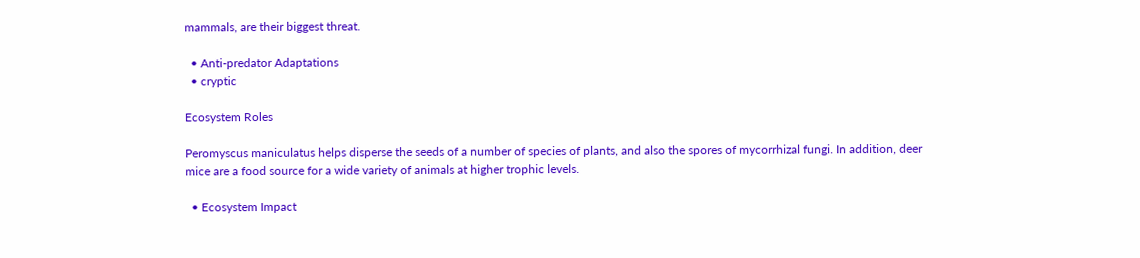mammals, are their biggest threat.

  • Anti-predator Adaptations
  • cryptic

Ecosystem Roles

Peromyscus maniculatus helps disperse the seeds of a number of species of plants, and also the spores of mycorrhizal fungi. In addition, deer mice are a food source for a wide variety of animals at higher trophic levels.

  • Ecosystem Impact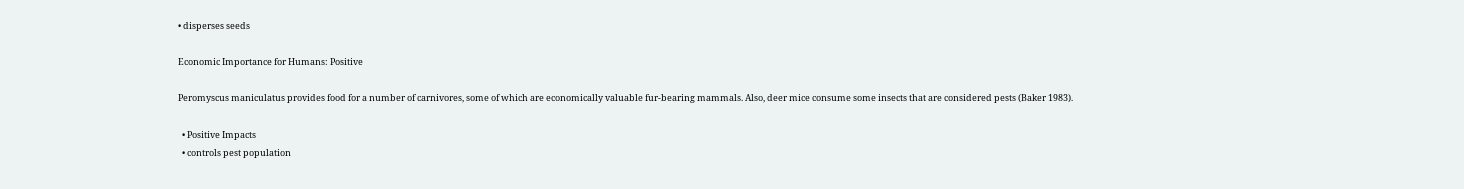• disperses seeds

Economic Importance for Humans: Positive

Peromyscus maniculatus provides food for a number of carnivores, some of which are economically valuable fur-bearing mammals. Also, deer mice consume some insects that are considered pests (Baker 1983).

  • Positive Impacts
  • controls pest population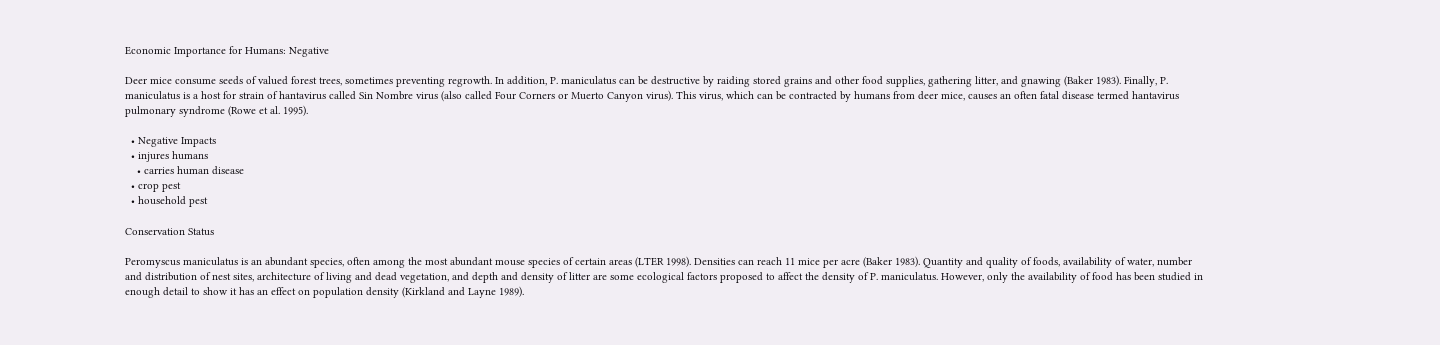Economic Importance for Humans: Negative

Deer mice consume seeds of valued forest trees, sometimes preventing regrowth. In addition, P. maniculatus can be destructive by raiding stored grains and other food supplies, gathering litter, and gnawing (Baker 1983). Finally, P. maniculatus is a host for strain of hantavirus called Sin Nombre virus (also called Four Corners or Muerto Canyon virus). This virus, which can be contracted by humans from deer mice, causes an often fatal disease termed hantavirus pulmonary syndrome (Rowe et al. 1995).

  • Negative Impacts
  • injures humans
    • carries human disease
  • crop pest
  • household pest

Conservation Status

Peromyscus maniculatus is an abundant species, often among the most abundant mouse species of certain areas (LTER 1998). Densities can reach 11 mice per acre (Baker 1983). Quantity and quality of foods, availability of water, number and distribution of nest sites, architecture of living and dead vegetation, and depth and density of litter are some ecological factors proposed to affect the density of P. maniculatus. However, only the availability of food has been studied in enough detail to show it has an effect on population density (Kirkland and Layne 1989).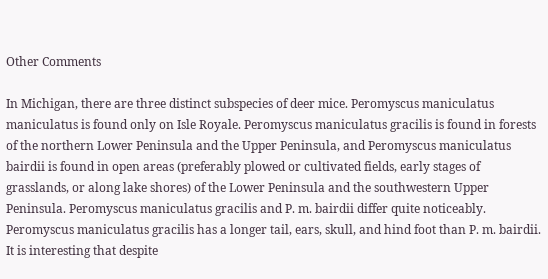Other Comments

In Michigan, there are three distinct subspecies of deer mice. Peromyscus maniculatus maniculatus is found only on Isle Royale. Peromyscus maniculatus gracilis is found in forests of the northern Lower Peninsula and the Upper Peninsula, and Peromyscus maniculatus bairdii is found in open areas (preferably plowed or cultivated fields, early stages of grasslands, or along lake shores) of the Lower Peninsula and the southwestern Upper Peninsula. Peromyscus maniculatus gracilis and P. m. bairdii differ quite noticeably. Peromyscus maniculatus gracilis has a longer tail, ears, skull, and hind foot than P. m. bairdii. It is interesting that despite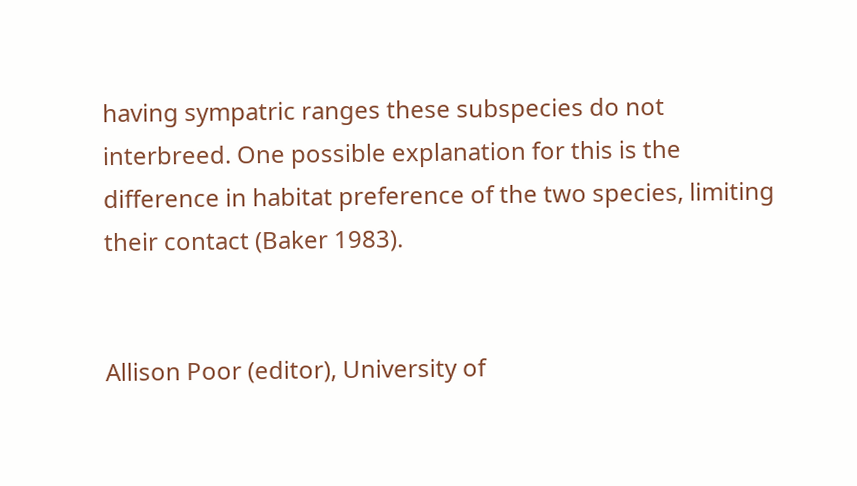having sympatric ranges these subspecies do not interbreed. One possible explanation for this is the difference in habitat preference of the two species, limiting their contact (Baker 1983).


Allison Poor (editor), University of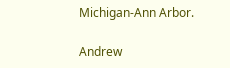Michigan-Ann Arbor.

Andrew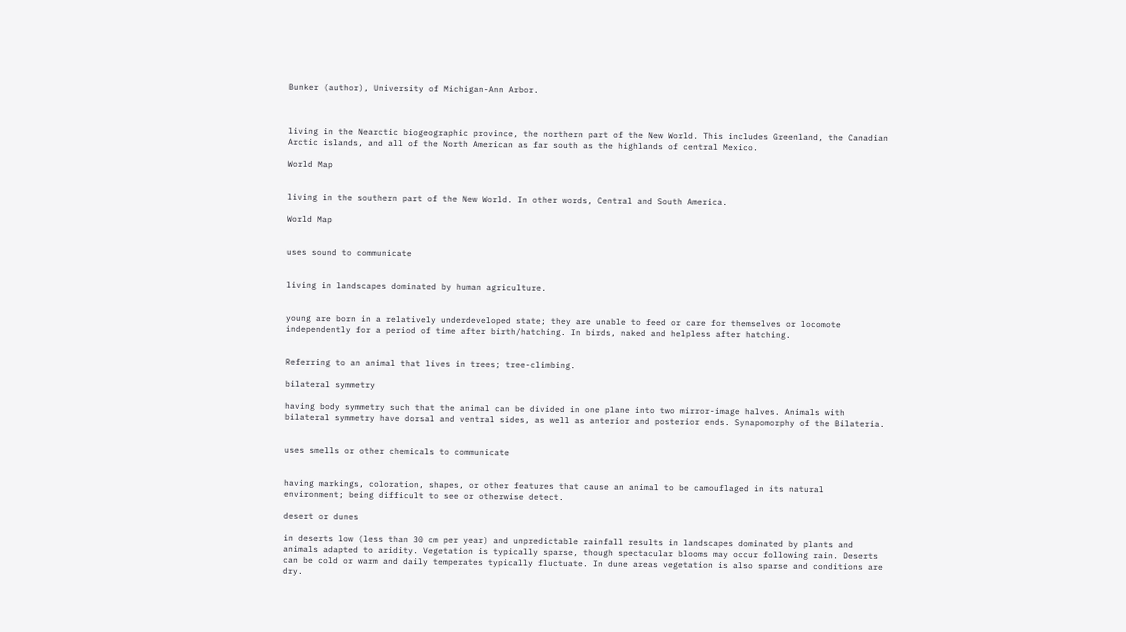Bunker (author), University of Michigan-Ann Arbor.



living in the Nearctic biogeographic province, the northern part of the New World. This includes Greenland, the Canadian Arctic islands, and all of the North American as far south as the highlands of central Mexico.

World Map


living in the southern part of the New World. In other words, Central and South America.

World Map


uses sound to communicate


living in landscapes dominated by human agriculture.


young are born in a relatively underdeveloped state; they are unable to feed or care for themselves or locomote independently for a period of time after birth/hatching. In birds, naked and helpless after hatching.


Referring to an animal that lives in trees; tree-climbing.

bilateral symmetry

having body symmetry such that the animal can be divided in one plane into two mirror-image halves. Animals with bilateral symmetry have dorsal and ventral sides, as well as anterior and posterior ends. Synapomorphy of the Bilateria.


uses smells or other chemicals to communicate


having markings, coloration, shapes, or other features that cause an animal to be camouflaged in its natural environment; being difficult to see or otherwise detect.

desert or dunes

in deserts low (less than 30 cm per year) and unpredictable rainfall results in landscapes dominated by plants and animals adapted to aridity. Vegetation is typically sparse, though spectacular blooms may occur following rain. Deserts can be cold or warm and daily temperates typically fluctuate. In dune areas vegetation is also sparse and conditions are dry.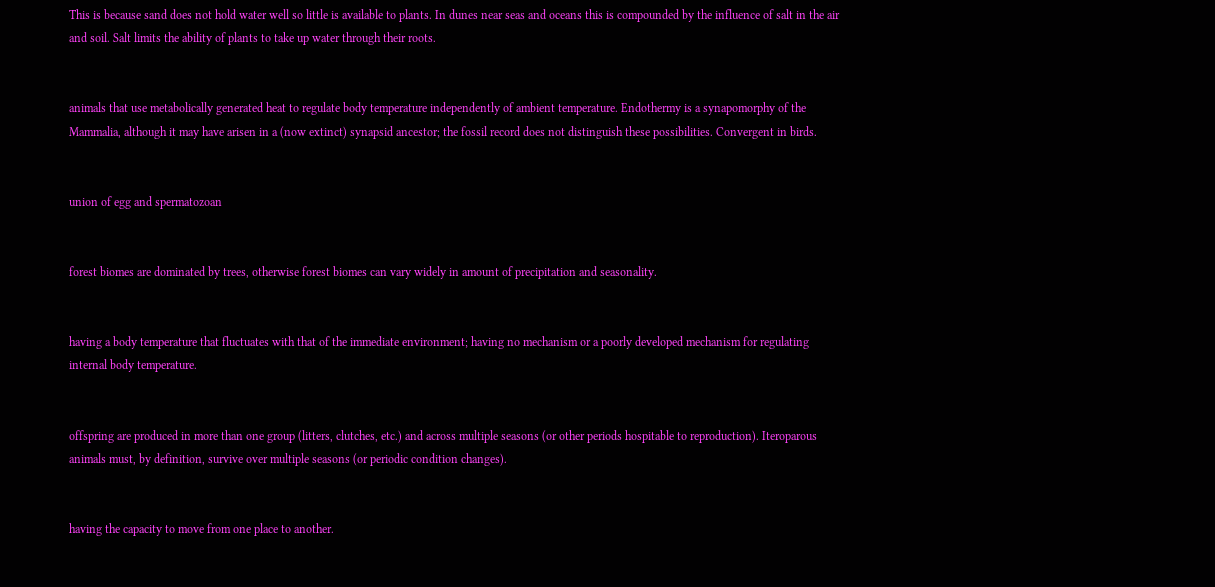This is because sand does not hold water well so little is available to plants. In dunes near seas and oceans this is compounded by the influence of salt in the air and soil. Salt limits the ability of plants to take up water through their roots.


animals that use metabolically generated heat to regulate body temperature independently of ambient temperature. Endothermy is a synapomorphy of the Mammalia, although it may have arisen in a (now extinct) synapsid ancestor; the fossil record does not distinguish these possibilities. Convergent in birds.


union of egg and spermatozoan


forest biomes are dominated by trees, otherwise forest biomes can vary widely in amount of precipitation and seasonality.


having a body temperature that fluctuates with that of the immediate environment; having no mechanism or a poorly developed mechanism for regulating internal body temperature.


offspring are produced in more than one group (litters, clutches, etc.) and across multiple seasons (or other periods hospitable to reproduction). Iteroparous animals must, by definition, survive over multiple seasons (or periodic condition changes).


having the capacity to move from one place to another.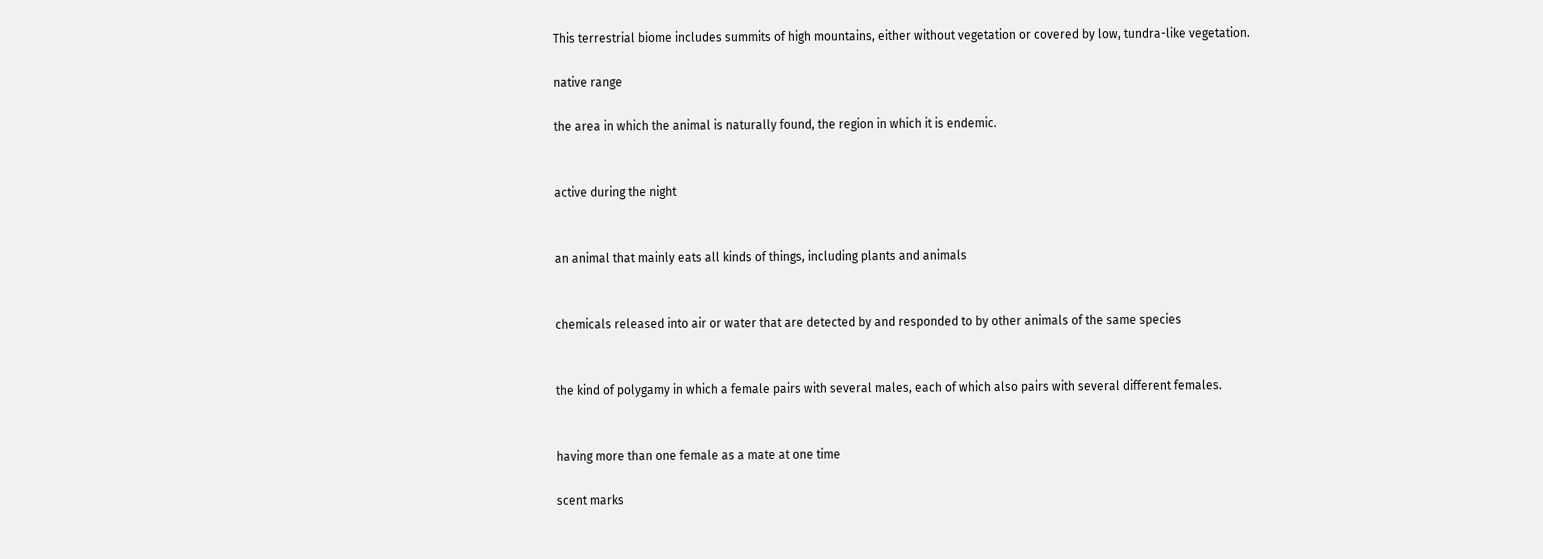This terrestrial biome includes summits of high mountains, either without vegetation or covered by low, tundra-like vegetation.

native range

the area in which the animal is naturally found, the region in which it is endemic.


active during the night


an animal that mainly eats all kinds of things, including plants and animals


chemicals released into air or water that are detected by and responded to by other animals of the same species


the kind of polygamy in which a female pairs with several males, each of which also pairs with several different females.


having more than one female as a mate at one time

scent marks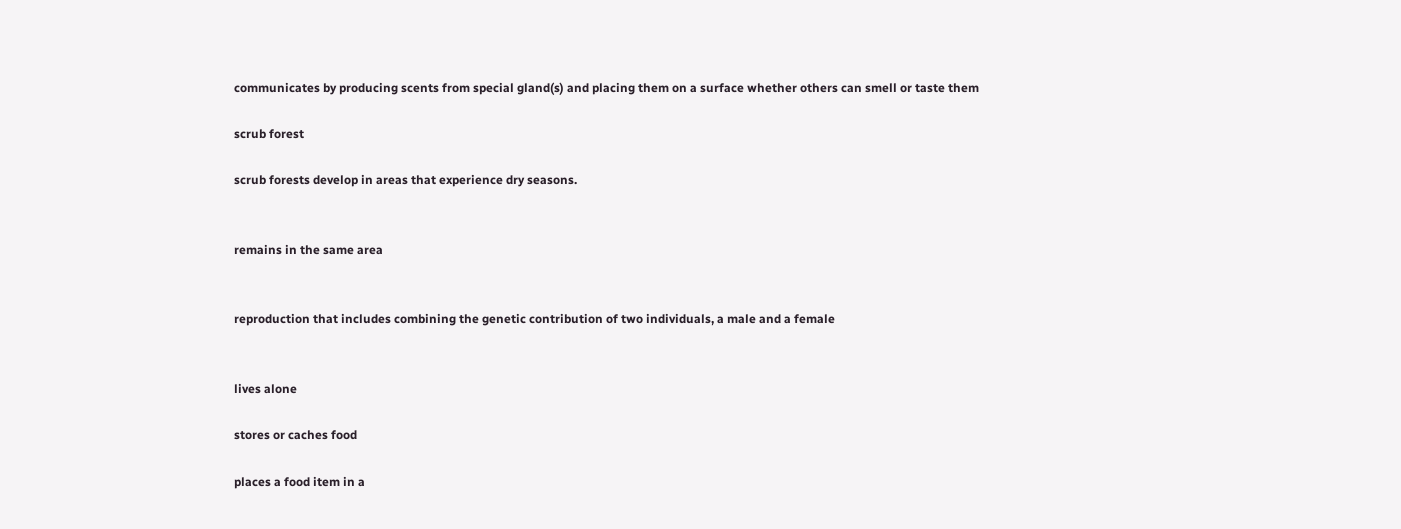communicates by producing scents from special gland(s) and placing them on a surface whether others can smell or taste them

scrub forest

scrub forests develop in areas that experience dry seasons.


remains in the same area


reproduction that includes combining the genetic contribution of two individuals, a male and a female


lives alone

stores or caches food

places a food item in a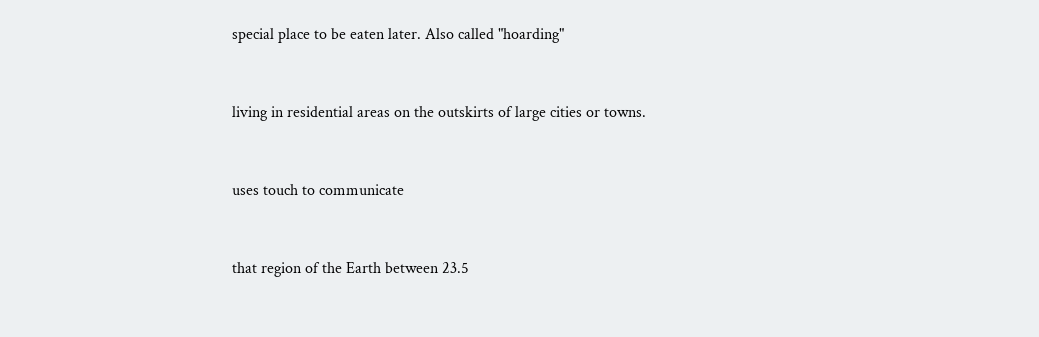special place to be eaten later. Also called "hoarding"


living in residential areas on the outskirts of large cities or towns.


uses touch to communicate


that region of the Earth between 23.5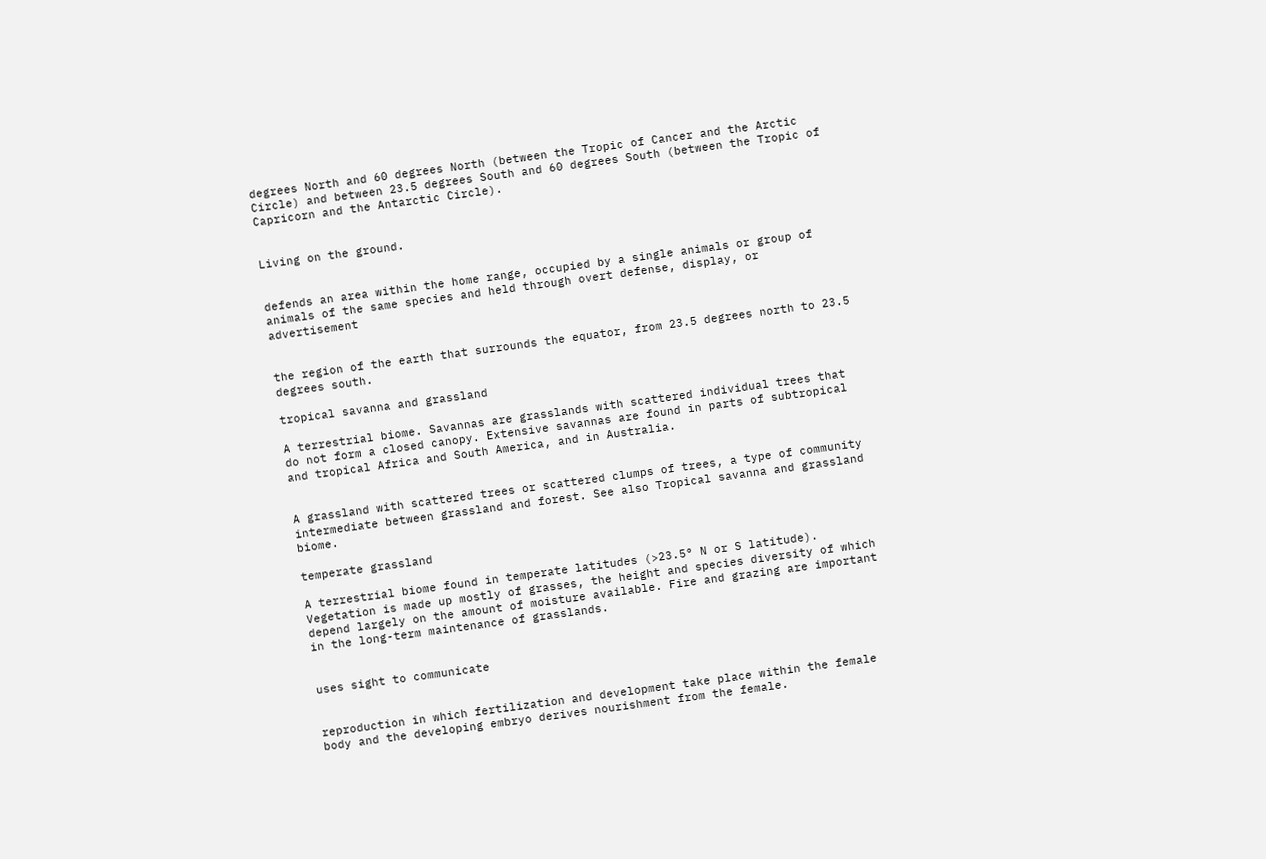degrees North and 60 degrees North (between the Tropic of Cancer and the Arctic Circle) and between 23.5 degrees South and 60 degrees South (between the Tropic of Capricorn and the Antarctic Circle).


Living on the ground.


defends an area within the home range, occupied by a single animals or group of animals of the same species and held through overt defense, display, or advertisement


the region of the earth that surrounds the equator, from 23.5 degrees north to 23.5 degrees south.

tropical savanna and grassland

A terrestrial biome. Savannas are grasslands with scattered individual trees that do not form a closed canopy. Extensive savannas are found in parts of subtropical and tropical Africa and South America, and in Australia.


A grassland with scattered trees or scattered clumps of trees, a type of community intermediate between grassland and forest. See also Tropical savanna and grassland biome.

temperate grassland

A terrestrial biome found in temperate latitudes (>23.5° N or S latitude). Vegetation is made up mostly of grasses, the height and species diversity of which depend largely on the amount of moisture available. Fire and grazing are important in the long-term maintenance of grasslands.


uses sight to communicate


reproduction in which fertilization and development take place within the female body and the developing embryo derives nourishment from the female.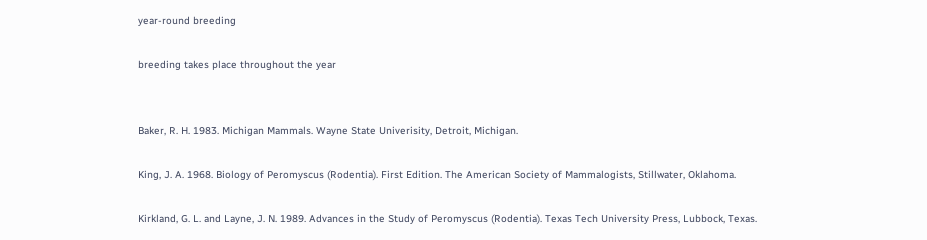year-round breeding

breeding takes place throughout the year


Baker, R. H. 1983. Michigan Mammals. Wayne State Univerisity, Detroit, Michigan.

King, J. A. 1968. Biology of Peromyscus (Rodentia). First Edition. The American Society of Mammalogists, Stillwater, Oklahoma.

Kirkland, G. L. and Layne, J. N. 1989. Advances in the Study of Peromyscus (Rodentia). Texas Tech University Press, Lubbock, Texas.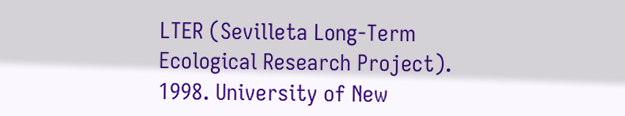LTER (Sevilleta Long-Term Ecological Research Project). 1998. University of New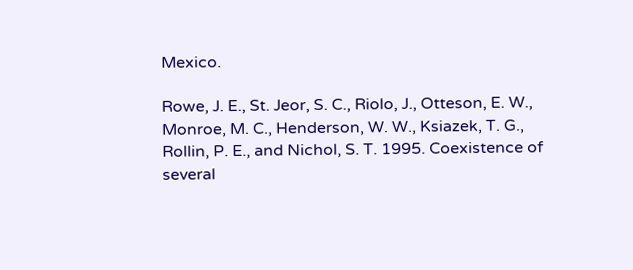Mexico.

Rowe, J. E., St. Jeor, S. C., Riolo, J., Otteson, E. W., Monroe, M. C., Henderson, W. W., Ksiazek, T. G., Rollin, P. E., and Nichol, S. T. 1995. Coexistence of several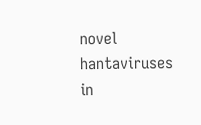novel hantaviruses in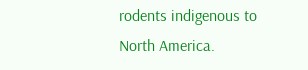rodents indigenous to North America.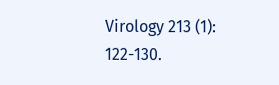Virology 213 (1): 122-130.